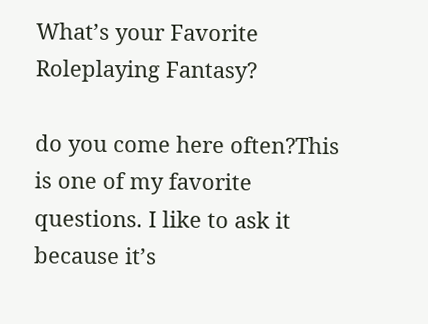What’s your Favorite Roleplaying Fantasy?

do you come here often?This is one of my favorite questions. I like to ask it because it’s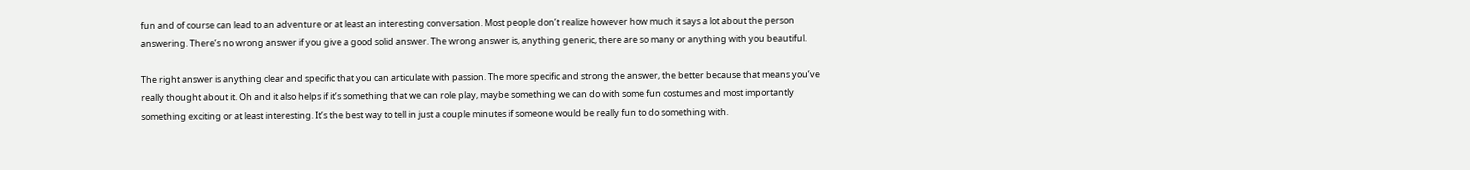fun and of course can lead to an adventure or at least an interesting conversation. Most people don’t realize however how much it says a lot about the person answering. There’s no wrong answer if you give a good solid answer. The wrong answer is, anything generic, there are so many or anything with you beautiful.

The right answer is anything clear and specific that you can articulate with passion. The more specific and strong the answer, the better because that means you’ve really thought about it. Oh and it also helps if it’s something that we can role play, maybe something we can do with some fun costumes and most importantly something exciting or at least interesting. It’s the best way to tell in just a couple minutes if someone would be really fun to do something with.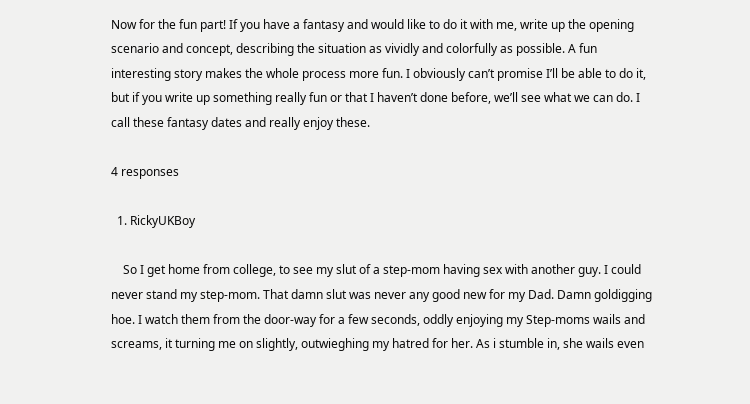Now for the fun part! If you have a fantasy and would like to do it with me, write up the opening scenario and concept, describing the situation as vividly and colorfully as possible. A fun interesting story makes the whole process more fun. I obviously can’t promise I’ll be able to do it, but if you write up something really fun or that I haven’t done before, we’ll see what we can do. I call these fantasy dates and really enjoy these.

4 responses

  1. RickyUKBoy

    So I get home from college, to see my slut of a step-mom having sex with another guy. I could never stand my step-mom. That damn slut was never any good new for my Dad. Damn goldigging hoe. I watch them from the door-way for a few seconds, oddly enjoying my Step-moms wails and screams, it turning me on slightly, outwieghing my hatred for her. As i stumble in, she wails even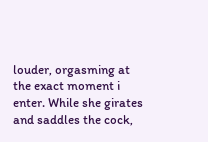louder, orgasming at the exact moment i enter. While she girates and saddles the cock,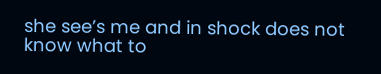she see’s me and in shock does not know what to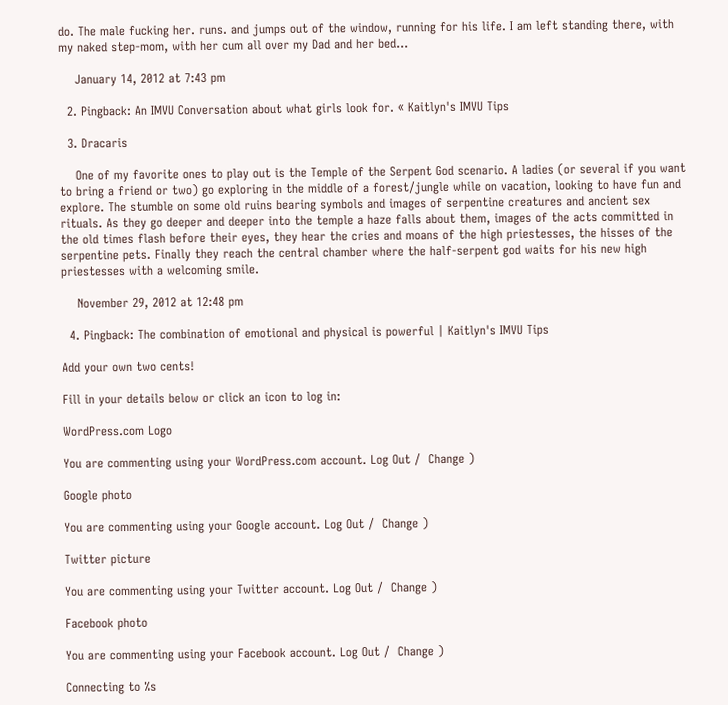do. The male fucking her. runs. and jumps out of the window, running for his life. I am left standing there, with my naked step-mom, with her cum all over my Dad and her bed…

    January 14, 2012 at 7:43 pm

  2. Pingback: An IMVU Conversation about what girls look for. « Kaitlyn's IMVU Tips

  3. Dracaris

    One of my favorite ones to play out is the Temple of the Serpent God scenario. A ladies (or several if you want to bring a friend or two) go exploring in the middle of a forest/jungle while on vacation, looking to have fun and explore. The stumble on some old ruins bearing symbols and images of serpentine creatures and ancient sex rituals. As they go deeper and deeper into the temple a haze falls about them, images of the acts committed in the old times flash before their eyes, they hear the cries and moans of the high priestesses, the hisses of the serpentine pets. Finally they reach the central chamber where the half-serpent god waits for his new high priestesses with a welcoming smile.

    November 29, 2012 at 12:48 pm

  4. Pingback: The combination of emotional and physical is powerful | Kaitlyn's IMVU Tips

Add your own two cents!

Fill in your details below or click an icon to log in:

WordPress.com Logo

You are commenting using your WordPress.com account. Log Out /  Change )

Google photo

You are commenting using your Google account. Log Out /  Change )

Twitter picture

You are commenting using your Twitter account. Log Out /  Change )

Facebook photo

You are commenting using your Facebook account. Log Out /  Change )

Connecting to %s